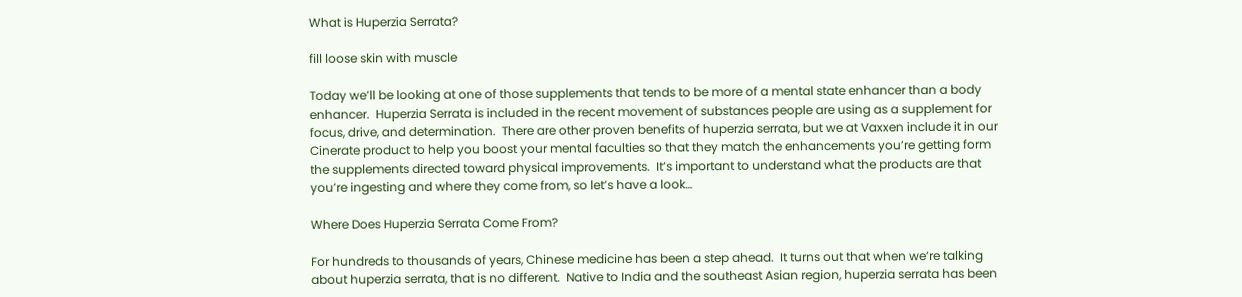What is Huperzia Serrata?

fill loose skin with muscle

Today we’ll be looking at one of those supplements that tends to be more of a mental state enhancer than a body enhancer.  Huperzia Serrata is included in the recent movement of substances people are using as a supplement for focus, drive, and determination.  There are other proven benefits of huperzia serrata, but we at Vaxxen include it in our Cinerate product to help you boost your mental faculties so that they match the enhancements you’re getting form the supplements directed toward physical improvements.  It’s important to understand what the products are that you’re ingesting and where they come from, so let’s have a look…

Where Does Huperzia Serrata Come From?

For hundreds to thousands of years, Chinese medicine has been a step ahead.  It turns out that when we’re talking about huperzia serrata, that is no different.  Native to India and the southeast Asian region, huperzia serrata has been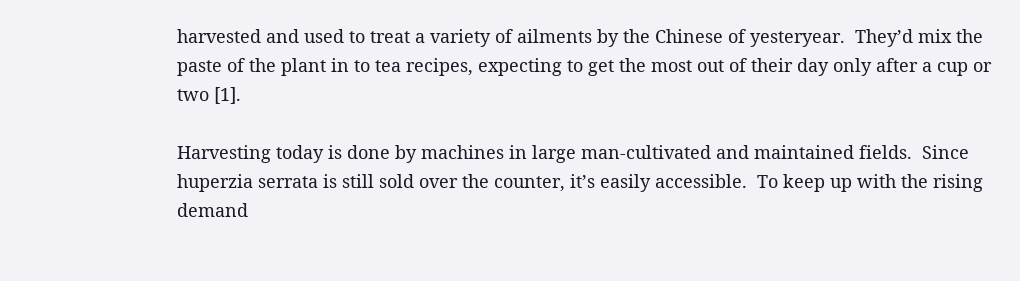harvested and used to treat a variety of ailments by the Chinese of yesteryear.  They’d mix the paste of the plant in to tea recipes, expecting to get the most out of their day only after a cup or two [1].

Harvesting today is done by machines in large man-cultivated and maintained fields.  Since huperzia serrata is still sold over the counter, it’s easily accessible.  To keep up with the rising demand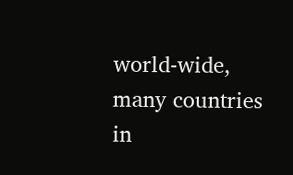world-wide, many countries in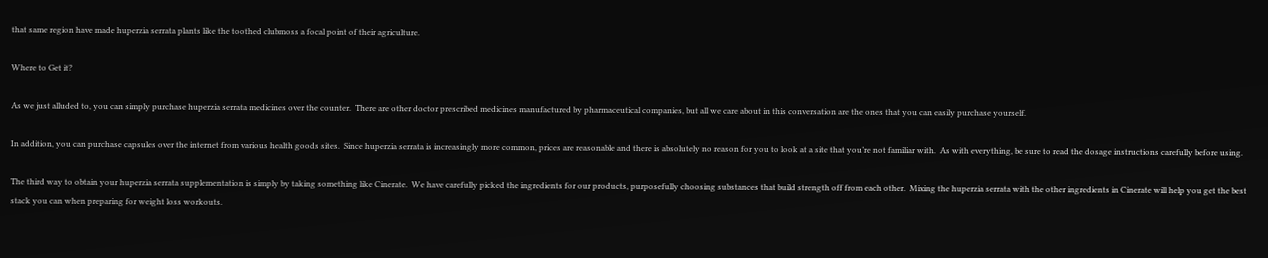that same region have made huperzia serrata plants like the toothed clubmoss a focal point of their agriculture.

Where to Get it?

As we just alluded to, you can simply purchase huperzia serrata medicines over the counter.  There are other doctor prescribed medicines manufactured by pharmaceutical companies, but all we care about in this conversation are the ones that you can easily purchase yourself.

In addition, you can purchase capsules over the internet from various health goods sites.  Since huperzia serrata is increasingly more common, prices are reasonable and there is absolutely no reason for you to look at a site that you’re not familiar with.  As with everything, be sure to read the dosage instructions carefully before using.

The third way to obtain your huperzia serrata supplementation is simply by taking something like Cinerate.  We have carefully picked the ingredients for our products, purposefully choosing substances that build strength off from each other.  Mixing the huperzia serrata with the other ingredients in Cinerate will help you get the best stack you can when preparing for weight loss workouts.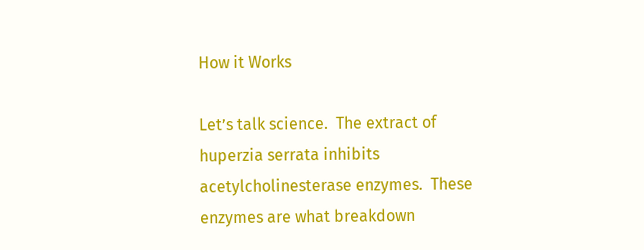How it Works

Let’s talk science.  The extract of huperzia serrata inhibits acetylcholinesterase enzymes.  These enzymes are what breakdown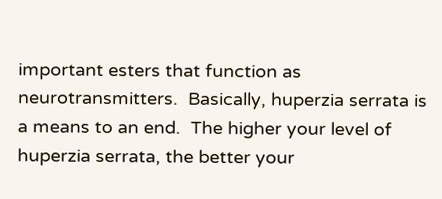important esters that function as neurotransmitters.  Basically, huperzia serrata is a means to an end.  The higher your level of huperzia serrata, the better your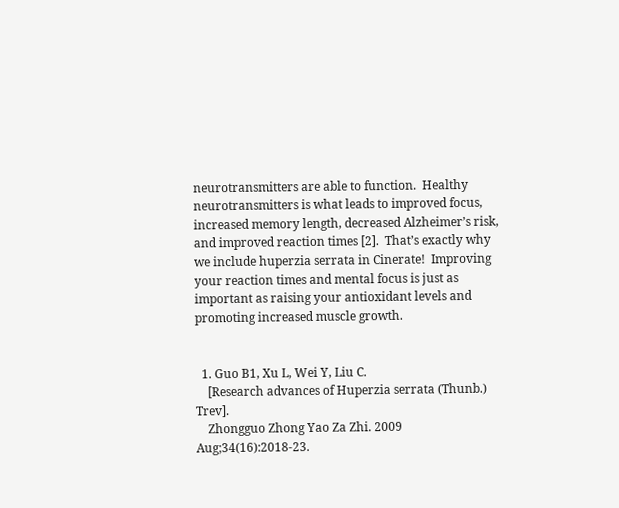neurotransmitters are able to function.  Healthy neurotransmitters is what leads to improved focus, increased memory length, decreased Alzheimer’s risk, and improved reaction times [2].  That’s exactly why we include huperzia serrata in Cinerate!  Improving your reaction times and mental focus is just as important as raising your antioxidant levels and promoting increased muscle growth.


  1. Guo B1, Xu L, Wei Y, Liu C.
    [Research advances of Huperzia serrata (Thunb.) Trev].
    Zhongguo Zhong Yao Za Zhi. 2009 Aug;34(16):2018-23.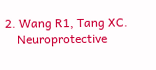2. Wang R1, Tang XC.
    Neuroprotective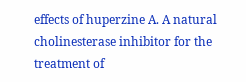effects of huperzine A. A natural cholinesterase inhibitor for the treatment of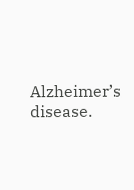Alzheimer’s disease.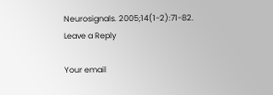Neurosignals. 2005;14(1-2):71-82.
Leave a Reply

Your email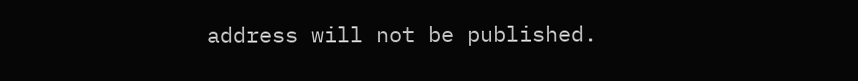address will not be published.